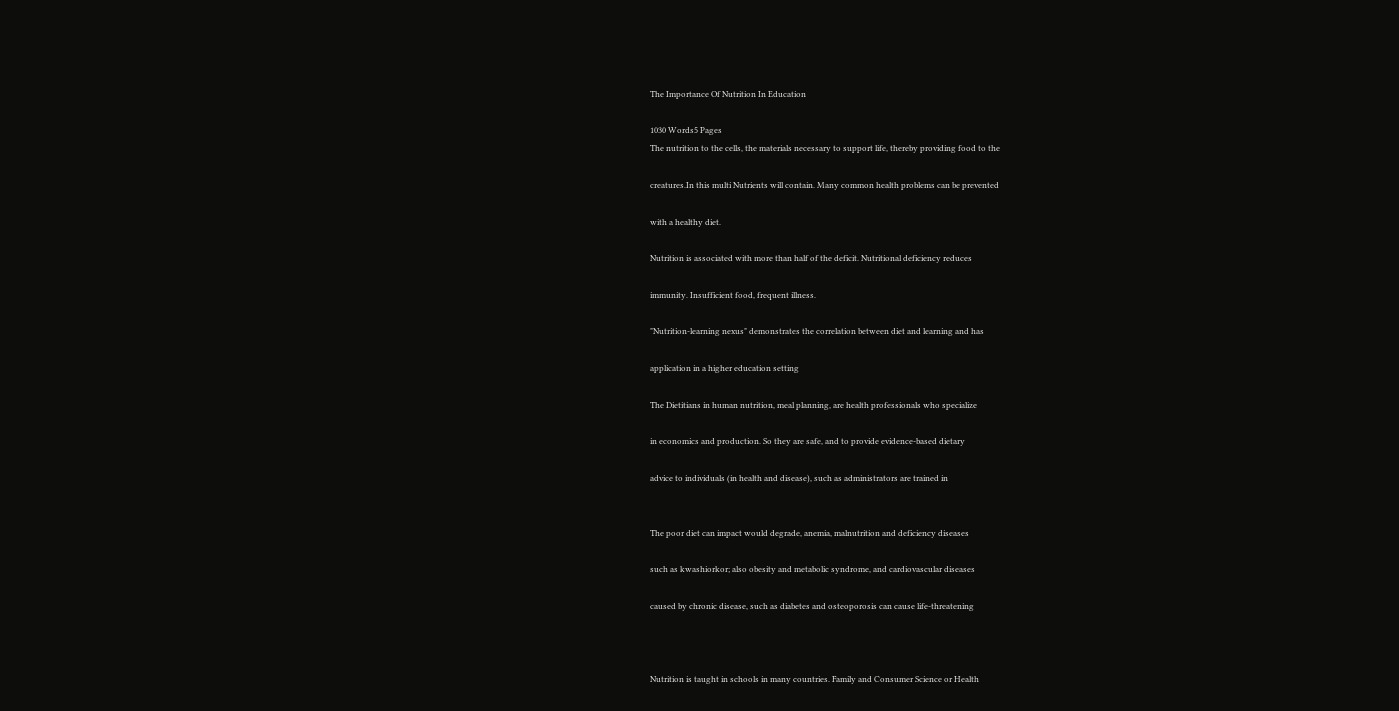The Importance Of Nutrition In Education

1030 Words5 Pages
The nutrition to the cells, the materials necessary to support life, thereby providing food to the

creatures.In this multi Nutrients will contain. Many common health problems can be prevented

with a healthy diet.

Nutrition is associated with more than half of the deficit. Nutritional deficiency reduces

immunity. Insufficient food, frequent illness.

"Nutrition-learning nexus" demonstrates the correlation between diet and learning and has

application in a higher education setting

The Dietitians in human nutrition, meal planning, are health professionals who specialize

in economics and production. So they are safe, and to provide evidence-based dietary

advice to individuals (in health and disease), such as administrators are trained in


The poor diet can impact would degrade, anemia, malnutrition and deficiency diseases

such as kwashiorkor; also obesity and metabolic syndrome, and cardiovascular diseases

caused by chronic disease, such as diabetes and osteoporosis can cause life-threatening



Nutrition is taught in schools in many countries. Family and Consumer Science or Health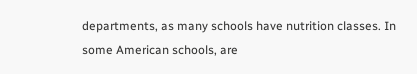departments, as many schools have nutrition classes. In some American schools, are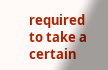required to take a certain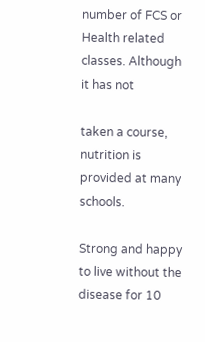number of FCS or Health related classes. Although it has not

taken a course, nutrition is provided at many schools.

Strong and happy to live without the disease for 10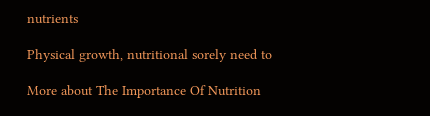nutrients

Physical growth, nutritional sorely need to

More about The Importance Of Nutrition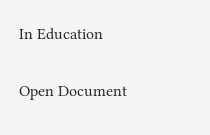In Education

Open Document